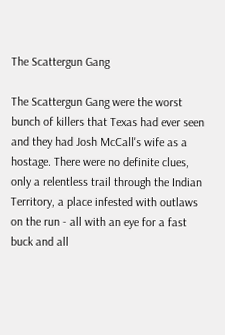The Scattergun Gang

The Scattergun Gang were the worst bunch of killers that Texas had ever seen and they had Josh McCall's wife as a hostage. There were no definite clues, only a relentless trail through the Indian Territory, a place infested with outlaws on the run - all with an eye for a fast buck and all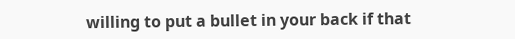willing to put a bullet in your back if that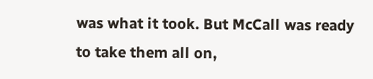was what it took. But McCall was ready to take them all on,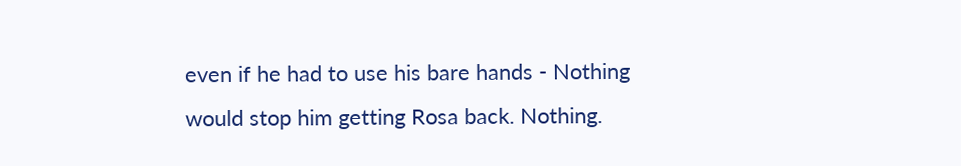even if he had to use his bare hands - Nothing would stop him getting Rosa back. Nothing.